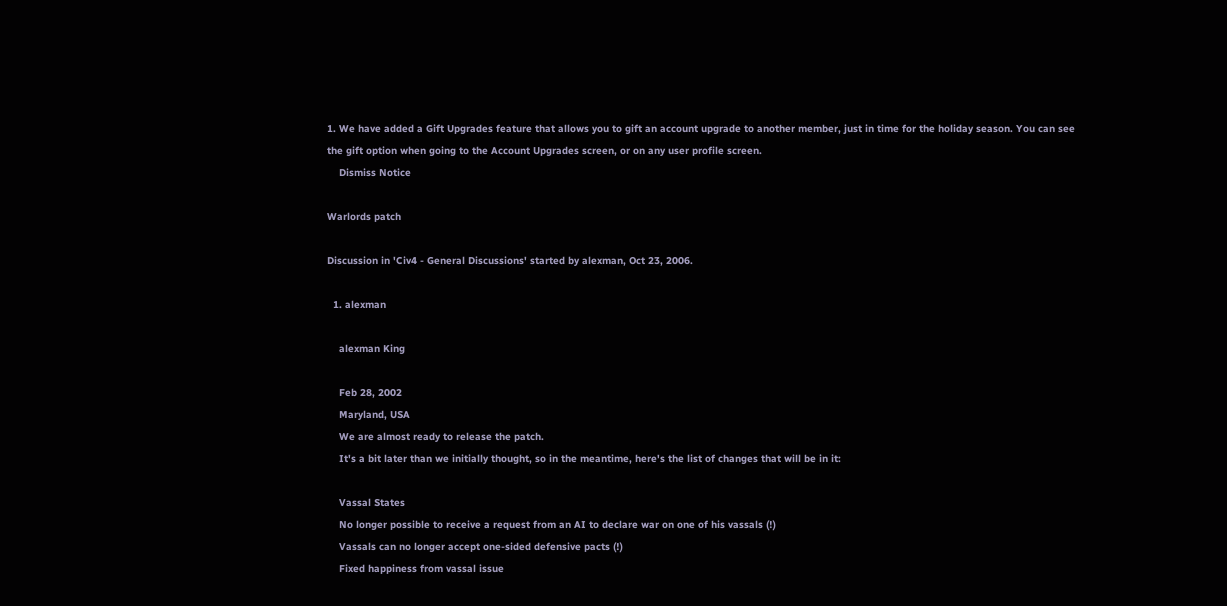1. We have added a Gift Upgrades feature that allows you to gift an account upgrade to another member, just in time for the holiday season. You can see the gift option when going to the Account Upgrades screen, or on any user profile screen.
    Dismiss Notice

Warlords patch

Discussion in 'Civ4 - General Discussions' started by alexman, Oct 23, 2006.

  1. alexman

    alexman King

    Feb 28, 2002
    Maryland, USA
    We are almost ready to release the patch.
    It's a bit later than we initially thought, so in the meantime, here's the list of changes that will be in it:

    Vassal States
    No longer possible to receive a request from an AI to declare war on one of his vassals (!)
    Vassals can no longer accept one-sided defensive pacts (!)
    Fixed happiness from vassal issue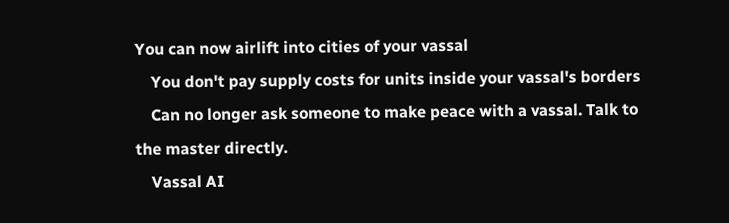You can now airlift into cities of your vassal
    You don't pay supply costs for units inside your vassal's borders
    Can no longer ask someone to make peace with a vassal. Talk to the master directly.
    Vassal AI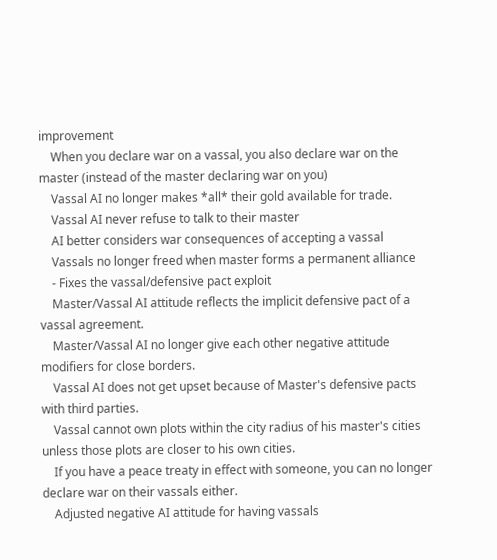improvement
    When you declare war on a vassal, you also declare war on the master (instead of the master declaring war on you)
    Vassal AI no longer makes *all* their gold available for trade.
    Vassal AI never refuse to talk to their master
    AI better considers war consequences of accepting a vassal
    Vassals no longer freed when master forms a permanent alliance
    - Fixes the vassal/defensive pact exploit
    Master/Vassal AI attitude reflects the implicit defensive pact of a vassal agreement.
    Master/Vassal AI no longer give each other negative attitude modifiers for close borders.
    Vassal AI does not get upset because of Master's defensive pacts with third parties.
    Vassal cannot own plots within the city radius of his master's cities unless those plots are closer to his own cities.
    If you have a peace treaty in effect with someone, you can no longer declare war on their vassals either.
    Adjusted negative AI attitude for having vassals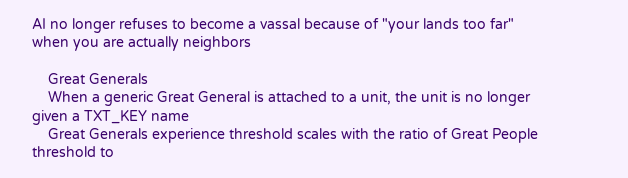AI no longer refuses to become a vassal because of "your lands too far" when you are actually neighbors

    Great Generals
    When a generic Great General is attached to a unit, the unit is no longer given a TXT_KEY name
    Great Generals experience threshold scales with the ratio of Great People threshold to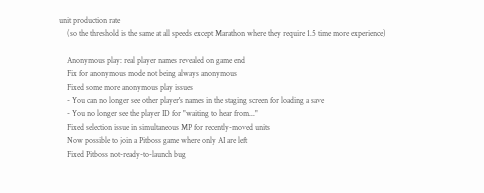unit production rate
    (so the threshold is the same at all speeds except Marathon where they require 1.5 time more experience)

    Anonymous play: real player names revealed on game end
    Fix for anonymous mode not being always anonymous
    Fixed some more anonymous play issues
    - You can no longer see other player's names in the staging screen for loading a save
    - You no longer see the player ID for "waiting to hear from..."
    Fixed selection issue in simultaneous MP for recently-moved units
    Now possible to join a Pitboss game where only AI are left
    Fixed Pitboss not-ready-to-launch bug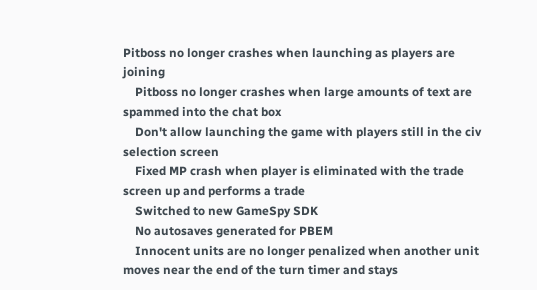Pitboss no longer crashes when launching as players are joining
    Pitboss no longer crashes when large amounts of text are spammed into the chat box
    Don't allow launching the game with players still in the civ selection screen
    Fixed MP crash when player is eliminated with the trade screen up and performs a trade
    Switched to new GameSpy SDK
    No autosaves generated for PBEM
    Innocent units are no longer penalized when another unit moves near the end of the turn timer and stays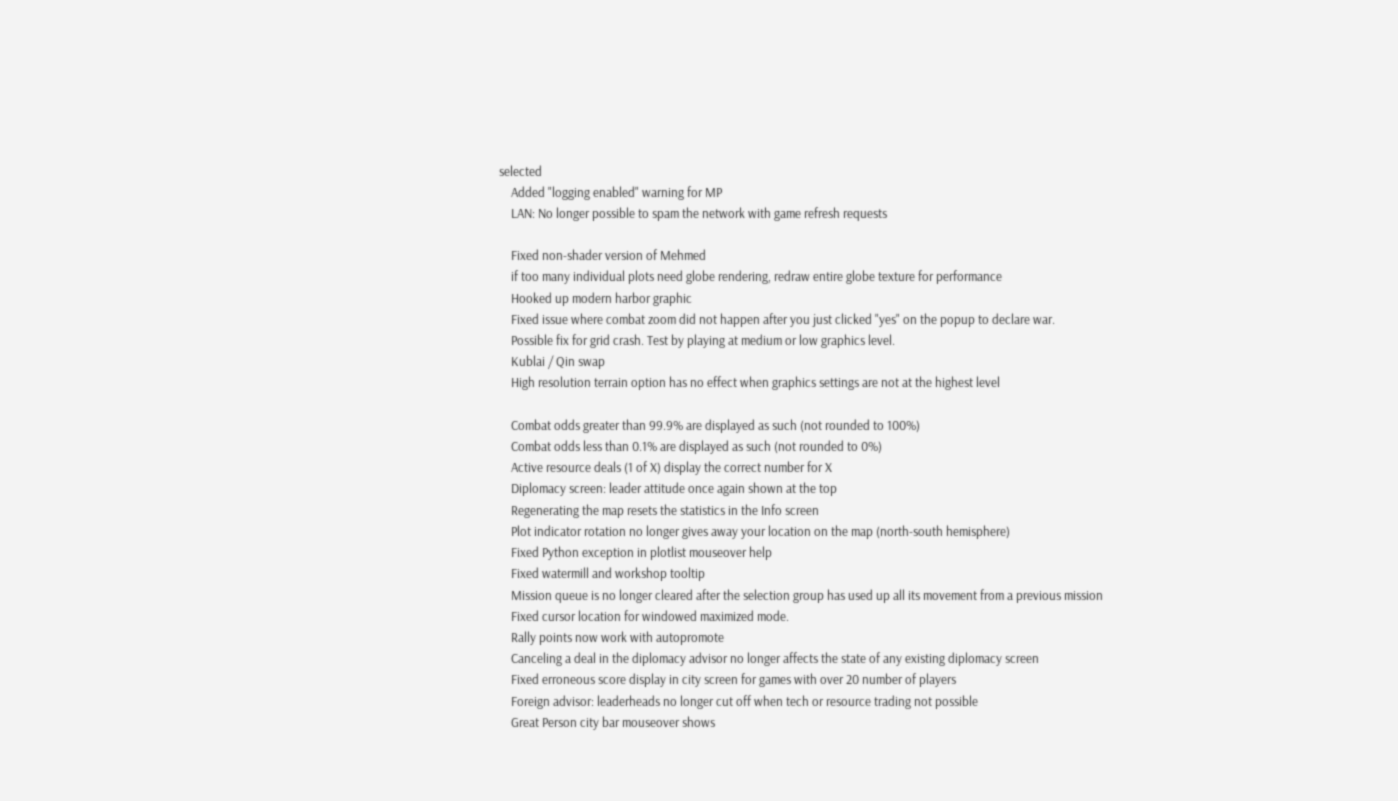selected
    Added "logging enabled" warning for MP
    LAN: No longer possible to spam the network with game refresh requests

    Fixed non-shader version of Mehmed
    if too many individual plots need globe rendering, redraw entire globe texture for performance
    Hooked up modern harbor graphic
    Fixed issue where combat zoom did not happen after you just clicked "yes" on the popup to declare war.
    Possible fix for grid crash. Test by playing at medium or low graphics level.
    Kublai / Qin swap
    High resolution terrain option has no effect when graphics settings are not at the highest level

    Combat odds greater than 99.9% are displayed as such (not rounded to 100%)
    Combat odds less than 0.1% are displayed as such (not rounded to 0%)
    Active resource deals (1 of X) display the correct number for X
    Diplomacy screen: leader attitude once again shown at the top
    Regenerating the map resets the statistics in the Info screen
    Plot indicator rotation no longer gives away your location on the map (north-south hemisphere)
    Fixed Python exception in plotlist mouseover help
    Fixed watermill and workshop tooltip
    Mission queue is no longer cleared after the selection group has used up all its movement from a previous mission
    Fixed cursor location for windowed maximized mode.
    Rally points now work with autopromote
    Canceling a deal in the diplomacy advisor no longer affects the state of any existing diplomacy screen
    Fixed erroneous score display in city screen for games with over 20 number of players
    Foreign advisor: leaderheads no longer cut off when tech or resource trading not possible
    Great Person city bar mouseover shows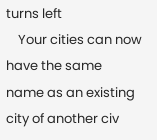turns left
    Your cities can now have the same name as an existing city of another civ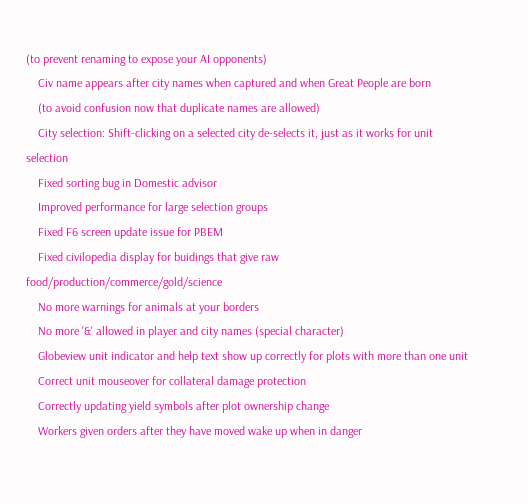(to prevent renaming to expose your AI opponents)
    Civ name appears after city names when captured and when Great People are born
    (to avoid confusion now that duplicate names are allowed)
    City selection: Shift-clicking on a selected city de-selects it, just as it works for unit selection
    Fixed sorting bug in Domestic advisor
    Improved performance for large selection groups
    Fixed F6 screen update issue for PBEM
    Fixed civilopedia display for buidings that give raw food/production/commerce/gold/science
    No more warnings for animals at your borders
    No more '&' allowed in player and city names (special character)
    Globeview unit indicator and help text show up correctly for plots with more than one unit
    Correct unit mouseover for collateral damage protection
    Correctly updating yield symbols after plot ownership change
    Workers given orders after they have moved wake up when in danger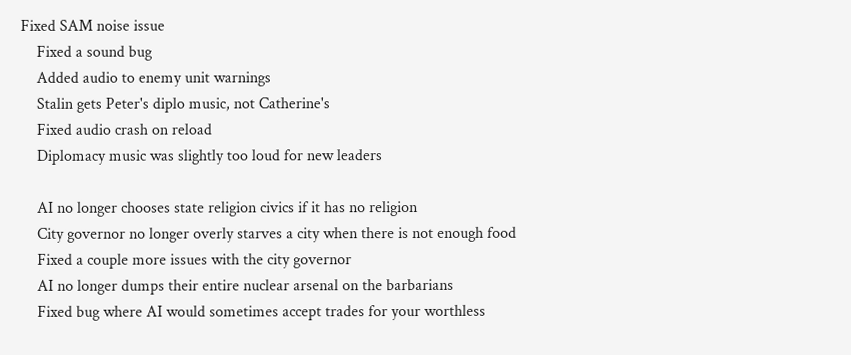Fixed SAM noise issue
    Fixed a sound bug
    Added audio to enemy unit warnings
    Stalin gets Peter's diplo music, not Catherine's
    Fixed audio crash on reload
    Diplomacy music was slightly too loud for new leaders

    AI no longer chooses state religion civics if it has no religion
    City governor no longer overly starves a city when there is not enough food
    Fixed a couple more issues with the city governor
    AI no longer dumps their entire nuclear arsenal on the barbarians
    Fixed bug where AI would sometimes accept trades for your worthless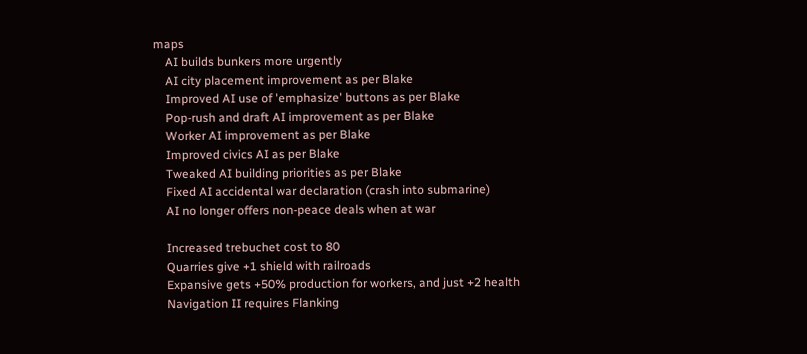maps
    AI builds bunkers more urgently
    AI city placement improvement as per Blake
    Improved AI use of 'emphasize' buttons as per Blake
    Pop-rush and draft AI improvement as per Blake
    Worker AI improvement as per Blake
    Improved civics AI as per Blake
    Tweaked AI building priorities as per Blake
    Fixed AI accidental war declaration (crash into submarine)
    AI no longer offers non-peace deals when at war

    Increased trebuchet cost to 80
    Quarries give +1 shield with railroads
    Expansive gets +50% production for workers, and just +2 health
    Navigation II requires Flanking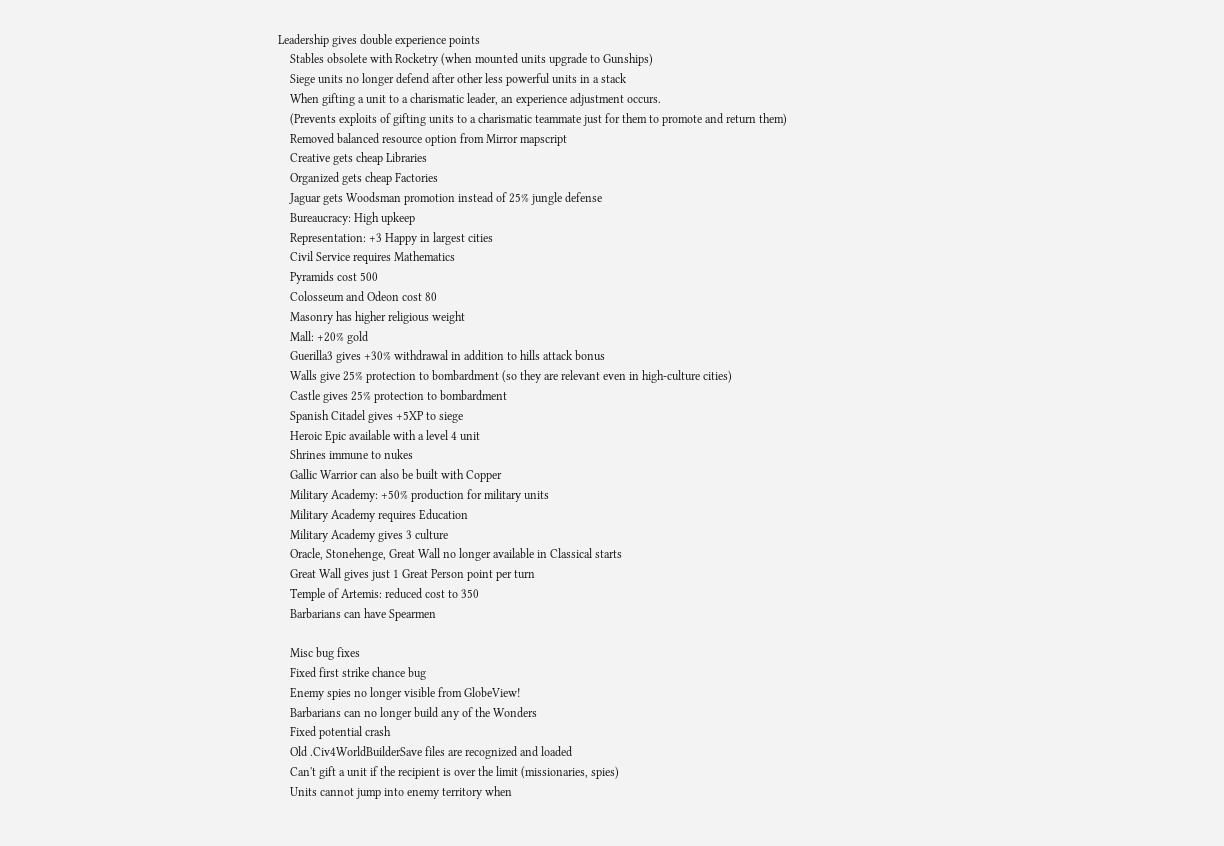Leadership gives double experience points
    Stables obsolete with Rocketry (when mounted units upgrade to Gunships)
    Siege units no longer defend after other less powerful units in a stack
    When gifting a unit to a charismatic leader, an experience adjustment occurs.
    (Prevents exploits of gifting units to a charismatic teammate just for them to promote and return them)
    Removed balanced resource option from Mirror mapscript
    Creative gets cheap Libraries
    Organized gets cheap Factories
    Jaguar gets Woodsman promotion instead of 25% jungle defense
    Bureaucracy: High upkeep
    Representation: +3 Happy in largest cities
    Civil Service requires Mathematics
    Pyramids cost 500
    Colosseum and Odeon cost 80
    Masonry has higher religious weight
    Mall: +20% gold
    Guerilla3 gives +30% withdrawal in addition to hills attack bonus
    Walls give 25% protection to bombardment (so they are relevant even in high-culture cities)
    Castle gives 25% protection to bombardment
    Spanish Citadel gives +5XP to siege
    Heroic Epic available with a level 4 unit
    Shrines immune to nukes
    Gallic Warrior can also be built with Copper
    Military Academy: +50% production for military units
    Military Academy requires Education
    Military Academy gives 3 culture
    Oracle, Stonehenge, Great Wall no longer available in Classical starts
    Great Wall gives just 1 Great Person point per turn
    Temple of Artemis: reduced cost to 350
    Barbarians can have Spearmen

    Misc bug fixes
    Fixed first strike chance bug
    Enemy spies no longer visible from GlobeView!
    Barbarians can no longer build any of the Wonders
    Fixed potential crash
    Old .Civ4WorldBuilderSave files are recognized and loaded
    Can't gift a unit if the recipient is over the limit (missionaries, spies)
    Units cannot jump into enemy territory when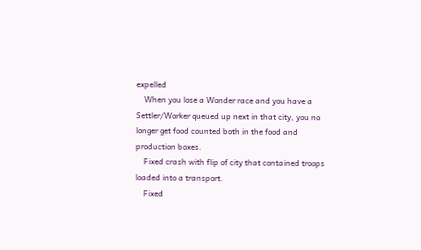expelled
    When you lose a Wonder race and you have a Settler/Worker queued up next in that city, you no longer get food counted both in the food and production boxes.
    Fixed crash with flip of city that contained troops loaded into a transport.
    Fixed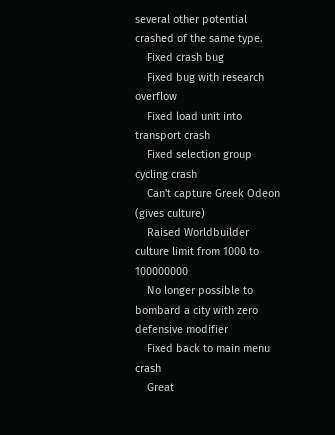several other potential crashed of the same type.
    Fixed crash bug
    Fixed bug with research overflow
    Fixed load unit into transport crash
    Fixed selection group cycling crash
    Can't capture Greek Odeon (gives culture)
    Raised Worldbuilder culture limit from 1000 to 100000000
    No longer possible to bombard a city with zero defensive modifier
    Fixed back to main menu crash
    Great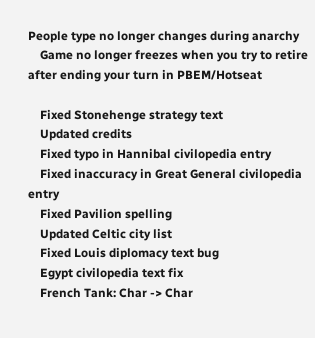People type no longer changes during anarchy
    Game no longer freezes when you try to retire after ending your turn in PBEM/Hotseat

    Fixed Stonehenge strategy text
    Updated credits
    Fixed typo in Hannibal civilopedia entry
    Fixed inaccuracy in Great General civilopedia entry
    Fixed Pavilion spelling
    Updated Celtic city list
    Fixed Louis diplomacy text bug
    Egypt civilopedia text fix
    French Tank: Char -> Char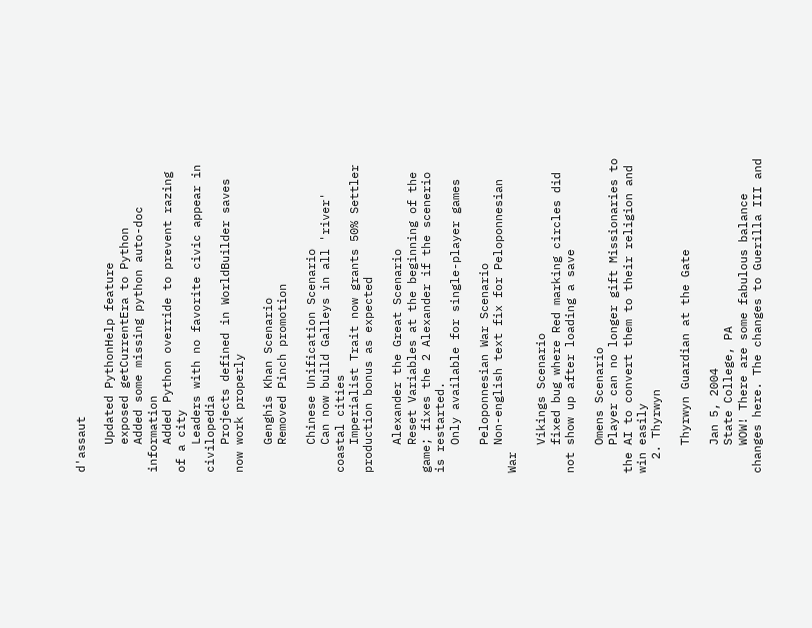d'assaut

    Updated PythonHelp feature
    exposed getCurrentEra to Python
    Added some missing python auto-doc information
    Added Python override to prevent razing of a city
    Leaders with no favorite civic appear in civilopedia
    Projects defined in WorldBuilder saves now work properly

    Genghis Khan Scenario
    Removed Pinch promotion

    Chinese Unification Scenario
    Can now build Galleys in all 'river' coastal cities
    Imperialist Trait now grants 50% Settler production bonus as expected

    Alexander the Great Scenario
    Reset Variables at the beginning of the game; fixes the 2 Alexander if the scenerio is restarted.
    Only available for single-player games

    Peloponnesian War Scenario
    Non-english text fix for Peloponnesian War

    Vikings Scenario
    fixed bug where Red marking circles did not show up after loading a save

    Omens Scenario
    Player can no longer gift Missionaries to the AI to convert them to their religion and win easily
  2. Thyrwyn

    Thyrwyn Guardian at the Gate

    Jan 5, 2004
    State College, PA
    WOW! There are some fabulous balance changes here. The changes to Guerilla III and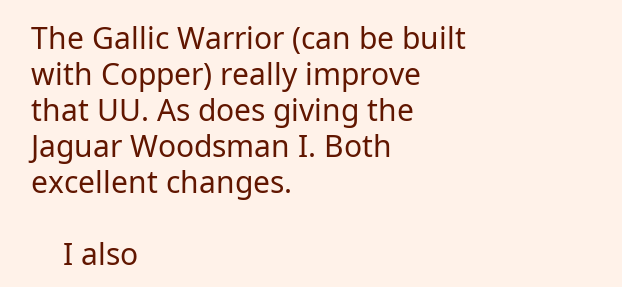The Gallic Warrior (can be built with Copper) really improve that UU. As does giving the Jaguar Woodsman I. Both excellent changes.

    I also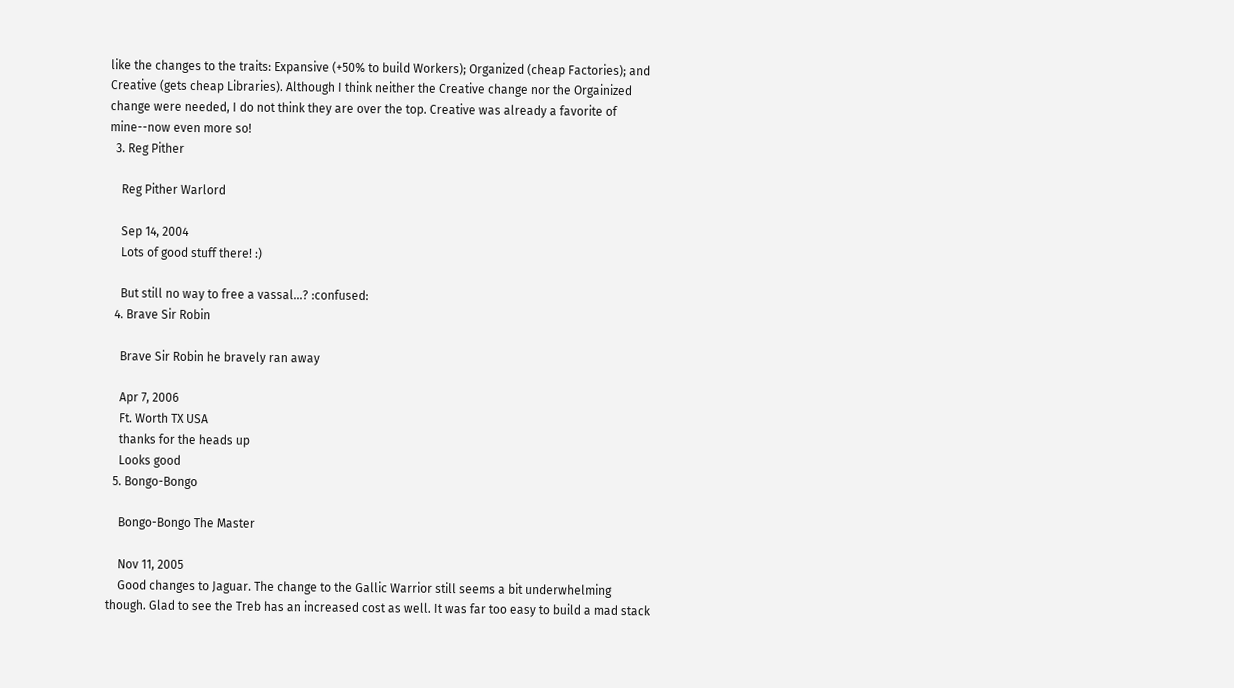like the changes to the traits: Expansive (+50% to build Workers); Organized (cheap Factories); and Creative (gets cheap Libraries). Although I think neither the Creative change nor the Orgainized change were needed, I do not think they are over the top. Creative was already a favorite of mine--now even more so!
  3. Reg Pither

    Reg Pither Warlord

    Sep 14, 2004
    Lots of good stuff there! :)

    But still no way to free a vassal...? :confused:
  4. Brave Sir Robin

    Brave Sir Robin he bravely ran away

    Apr 7, 2006
    Ft. Worth TX USA
    thanks for the heads up
    Looks good
  5. Bongo-Bongo

    Bongo-Bongo The Master

    Nov 11, 2005
    Good changes to Jaguar. The change to the Gallic Warrior still seems a bit underwhelming though. Glad to see the Treb has an increased cost as well. It was far too easy to build a mad stack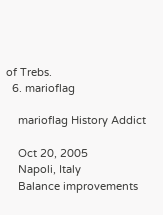of Trebs.
  6. marioflag

    marioflag History Addict

    Oct 20, 2005
    Napoli, Italy
    Balance improvements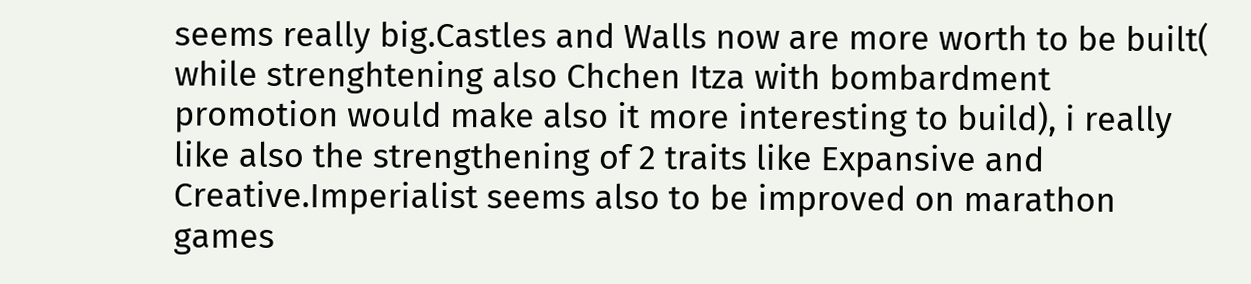seems really big.Castles and Walls now are more worth to be built( while strenghtening also Chchen Itza with bombardment promotion would make also it more interesting to build), i really like also the strengthening of 2 traits like Expansive and Creative.Imperialist seems also to be improved on marathon games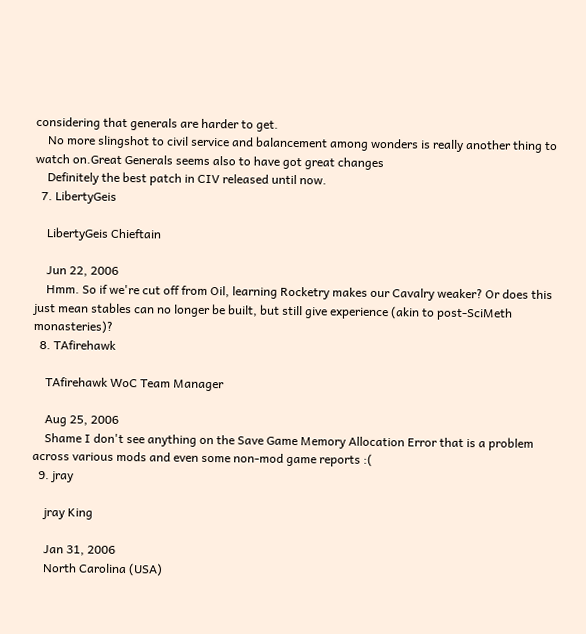considering that generals are harder to get.
    No more slingshot to civil service and balancement among wonders is really another thing to watch on.Great Generals seems also to have got great changes
    Definitely the best patch in CIV released until now.
  7. LibertyGeis

    LibertyGeis Chieftain

    Jun 22, 2006
    Hmm. So if we're cut off from Oil, learning Rocketry makes our Cavalry weaker? Or does this just mean stables can no longer be built, but still give experience (akin to post-SciMeth monasteries)?
  8. TAfirehawk

    TAfirehawk WoC Team Manager

    Aug 25, 2006
    Shame I don't see anything on the Save Game Memory Allocation Error that is a problem across various mods and even some non-mod game reports :(
  9. jray

    jray King

    Jan 31, 2006
    North Carolina (USA)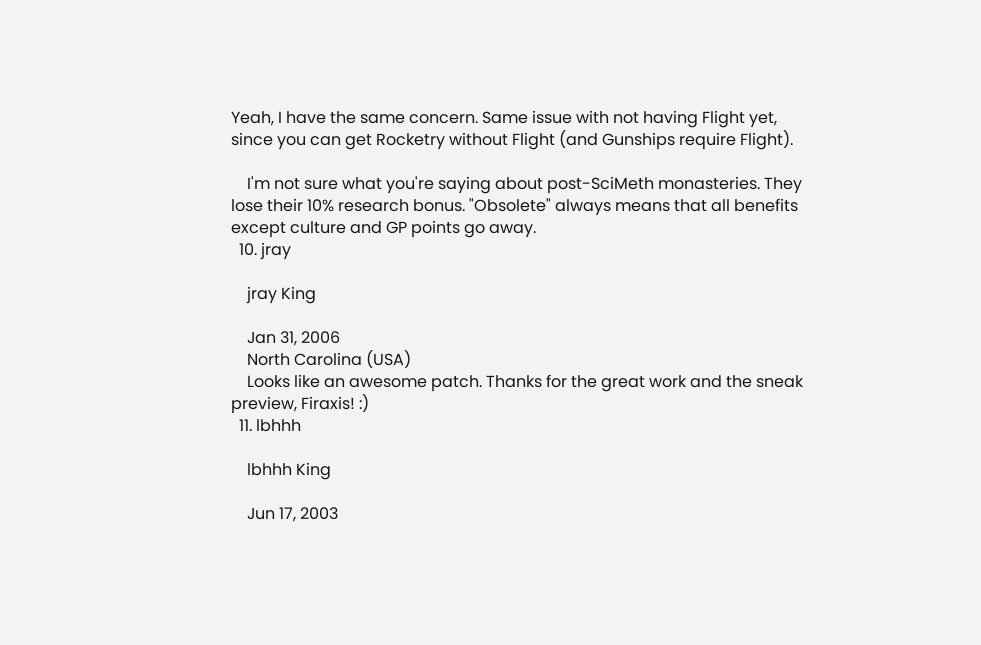Yeah, I have the same concern. Same issue with not having Flight yet, since you can get Rocketry without Flight (and Gunships require Flight).

    I'm not sure what you're saying about post-SciMeth monasteries. They lose their 10% research bonus. "Obsolete" always means that all benefits except culture and GP points go away.
  10. jray

    jray King

    Jan 31, 2006
    North Carolina (USA)
    Looks like an awesome patch. Thanks for the great work and the sneak preview, Firaxis! :)
  11. lbhhh

    lbhhh King

    Jun 17, 2003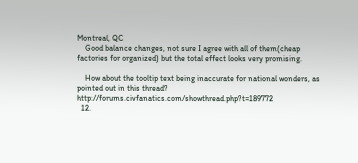Montreal, QC
    Good balance changes, not sure I agree with all of them(cheap factories for organized) but the total effect looks very promising.

    How about the tooltip text being inaccurate for national wonders, as pointed out in this thread? http://forums.civfanatics.com/showthread.php?t=189772
  12.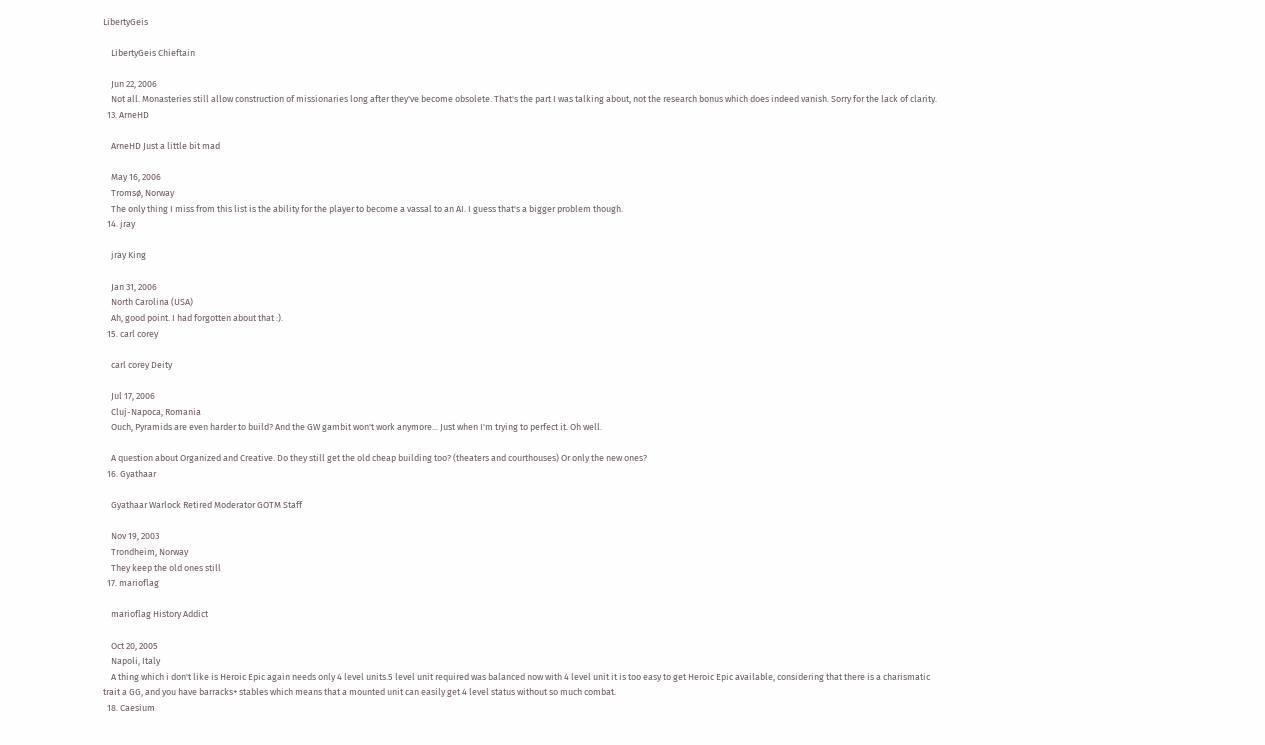LibertyGeis

    LibertyGeis Chieftain

    Jun 22, 2006
    Not all. Monasteries still allow construction of missionaries long after they've become obsolete. That's the part I was talking about, not the research bonus which does indeed vanish. Sorry for the lack of clarity.
  13. ArneHD

    ArneHD Just a little bit mad

    May 16, 2006
    Tromsø, Norway
    The only thing I miss from this list is the ability for the player to become a vassal to an AI. I guess that's a bigger problem though.
  14. jray

    jray King

    Jan 31, 2006
    North Carolina (USA)
    Ah, good point. I had forgotten about that :).
  15. carl corey

    carl corey Deity

    Jul 17, 2006
    Cluj-Napoca, Romania
    Ouch, Pyramids are even harder to build? And the GW gambit won't work anymore... Just when I'm trying to perfect it. Oh well.

    A question about Organized and Creative. Do they still get the old cheap building too? (theaters and courthouses) Or only the new ones?
  16. Gyathaar

    Gyathaar Warlock Retired Moderator GOTM Staff

    Nov 19, 2003
    Trondheim, Norway
    They keep the old ones still
  17. marioflag

    marioflag History Addict

    Oct 20, 2005
    Napoli, Italy
    A thing which i don't like is Heroic Epic again needs only 4 level units.5 level unit required was balanced now with 4 level unit it is too easy to get Heroic Epic available, considering that there is a charismatic trait a GG, and you have barracks+ stables which means that a mounted unit can easily get 4 level status without so much combat.
  18. Caesium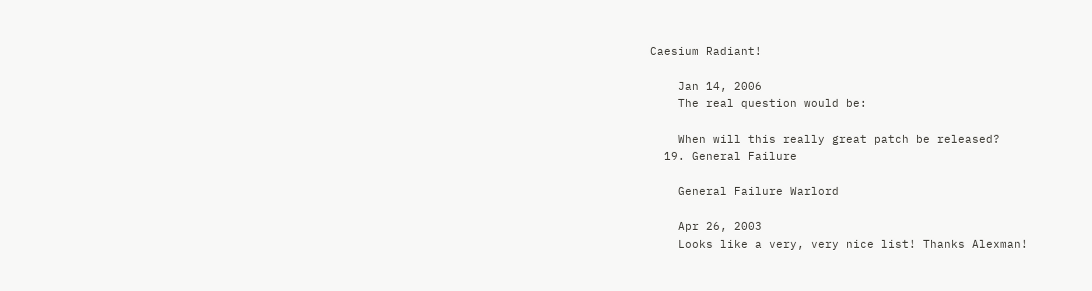Caesium Radiant!

    Jan 14, 2006
    The real question would be:

    When will this really great patch be released?
  19. General Failure

    General Failure Warlord

    Apr 26, 2003
    Looks like a very, very nice list! Thanks Alexman!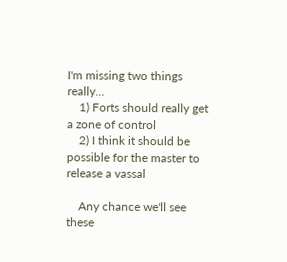I'm missing two things really...
    1) Forts should really get a zone of control
    2) I think it should be possible for the master to release a vassal

    Any chance we'll see these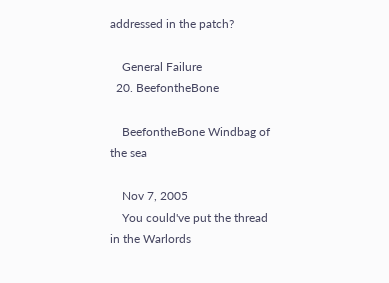addressed in the patch?

    General Failure
  20. BeefontheBone

    BeefontheBone Windbag of the sea

    Nov 7, 2005
    You could've put the thread in the Warlords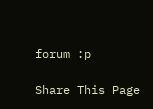forum :p

Share This Page